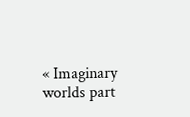« Imaginary worlds part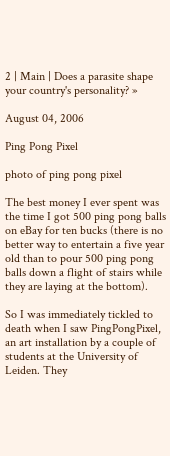2 | Main | Does a parasite shape your country's personality? »

August 04, 2006

Ping Pong Pixel

photo of ping pong pixel

The best money I ever spent was the time I got 500 ping pong balls on eBay for ten bucks (there is no better way to entertain a five year old than to pour 500 ping pong balls down a flight of stairs while they are laying at the bottom).

So I was immediately tickled to death when I saw PingPongPixel, an art installation by a couple of students at the University of Leiden. They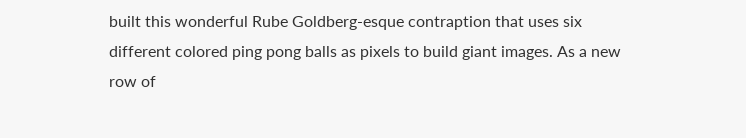built this wonderful Rube Goldberg-esque contraption that uses six different colored ping pong balls as pixels to build giant images. As a new row of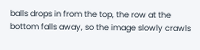balls drops in from the top, the row at the bottom falls away, so the image slowly crawls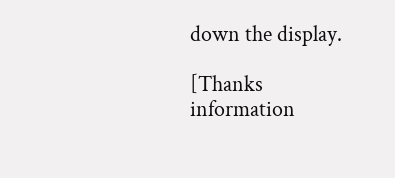down the display.

[Thanks information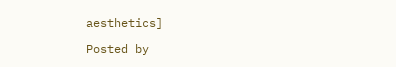aesthetics]

Posted by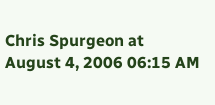Chris Spurgeon at August 4, 2006 06:15 AM